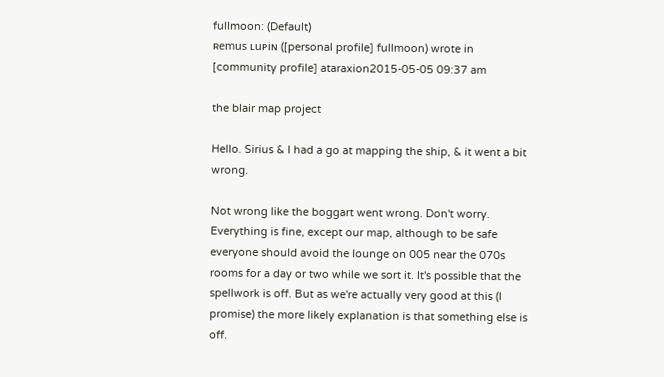fullmoon: (Default)
ʀemus ʟuᴘiɴ ([personal profile] fullmoon) wrote in [community profile] ataraxion2015-05-05 09:37 am

the blair map project

Hello. Sirius & I had a go at mapping the ship, & it went a bit wrong.

Not wrong like the boggart went wrong. Don't worry. Everything is fine, except our map, although to be safe everyone should avoid the lounge on 005 near the 070s rooms for a day or two while we sort it. It's possible that the spellwork is off. But as we're actually very good at this (I promise) the more likely explanation is that something else is off.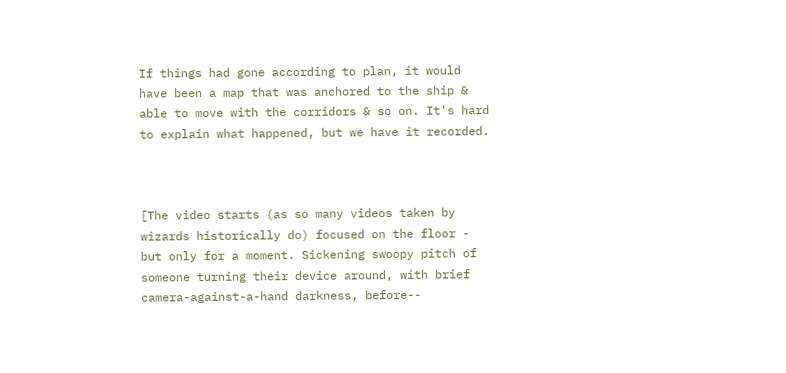If things had gone according to plan, it would have been a map that was anchored to the ship & able to move with the corridors & so on. It's hard to explain what happened, but we have it recorded.



[The video starts (as so many videos taken by wizards historically do) focused on the floor - but only for a moment. Sickening swoopy pitch of someone turning their device around, with brief camera-against-a-hand darkness, before--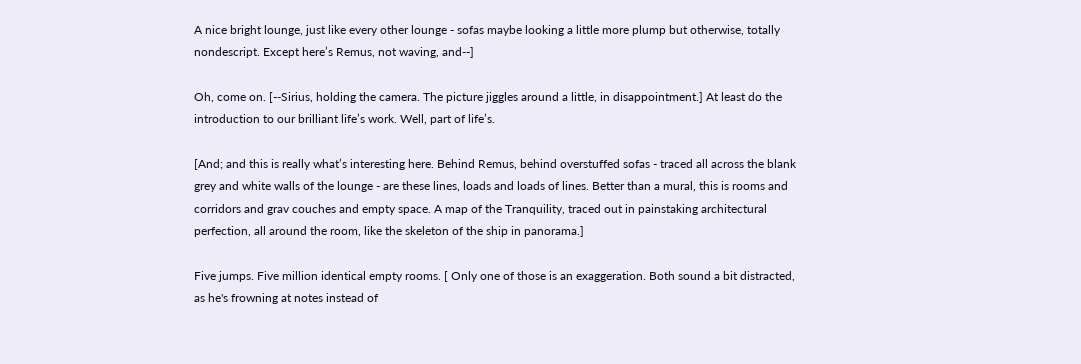A nice bright lounge, just like every other lounge - sofas maybe looking a little more plump but otherwise, totally nondescript. Except here’s Remus, not waving, and--]

Oh, come on. [--Sirius, holding the camera. The picture jiggles around a little, in disappointment.] At least do the introduction to our brilliant life’s work. Well, part of life’s.

[And; and this is really what’s interesting here. Behind Remus, behind overstuffed sofas - traced all across the blank grey and white walls of the lounge - are these lines, loads and loads of lines. Better than a mural, this is rooms and corridors and grav couches and empty space. A map of the Tranquility, traced out in painstaking architectural perfection, all around the room, like the skeleton of the ship in panorama.]

Five jumps. Five million identical empty rooms. [ Only one of those is an exaggeration. Both sound a bit distracted, as he's frowning at notes instead of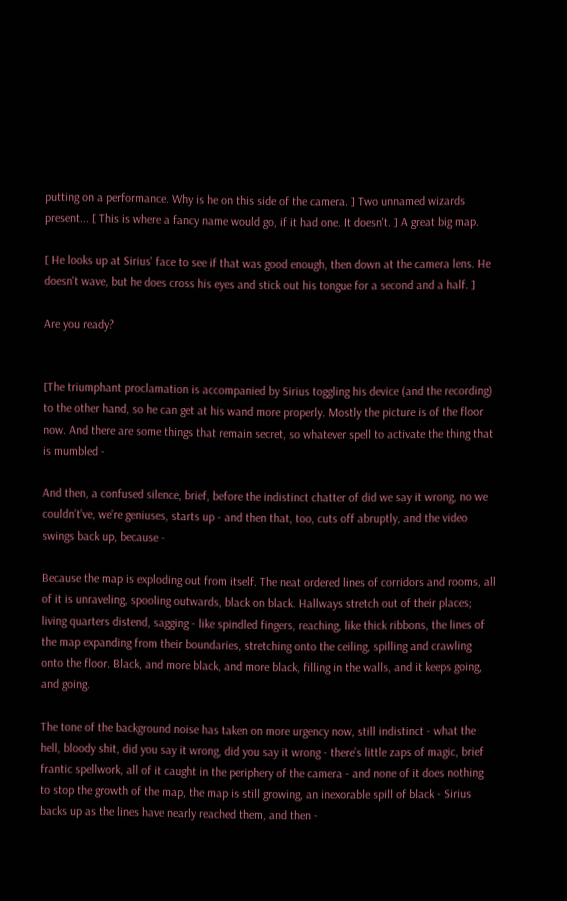putting on a performance. Why is he on this side of the camera. ] Two unnamed wizards present... [ This is where a fancy name would go, if it had one. It doesn't. ] A great big map.

[ He looks up at Sirius' face to see if that was good enough, then down at the camera lens. He doesn't wave, but he does cross his eyes and stick out his tongue for a second and a half. ]

Are you ready?


[The triumphant proclamation is accompanied by Sirius toggling his device (and the recording) to the other hand, so he can get at his wand more properly. Mostly the picture is of the floor now. And there are some things that remain secret, so whatever spell to activate the thing that is mumbled -

And then, a confused silence, brief, before the indistinct chatter of did we say it wrong, no we couldn’t’ve, we’re geniuses, starts up - and then that, too, cuts off abruptly, and the video swings back up, because -

Because the map is exploding out from itself. The neat ordered lines of corridors and rooms, all of it is unraveling, spooling outwards, black on black. Hallways stretch out of their places; living quarters distend, sagging - like spindled fingers, reaching, like thick ribbons, the lines of the map expanding from their boundaries, stretching onto the ceiling, spilling and crawling onto the floor. Black, and more black, and more black, filling in the walls, and it keeps going, and going.

The tone of the background noise has taken on more urgency now, still indistinct - what the hell, bloody shit, did you say it wrong, did you say it wrong - there’s little zaps of magic, brief frantic spellwork, all of it caught in the periphery of the camera - and none of it does nothing to stop the growth of the map, the map is still growing, an inexorable spill of black - Sirius backs up as the lines have nearly reached them, and then -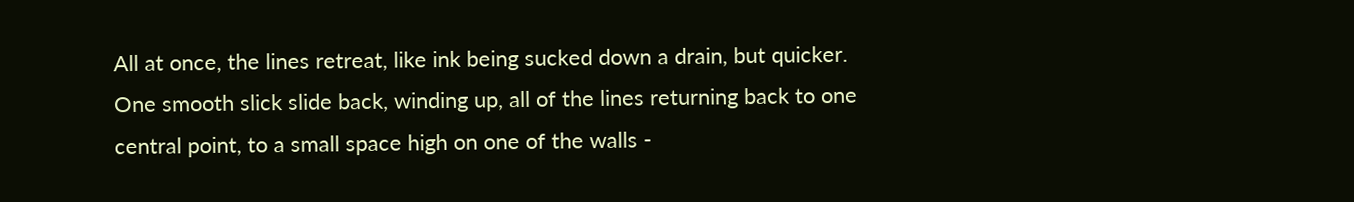All at once, the lines retreat, like ink being sucked down a drain, but quicker. One smooth slick slide back, winding up, all of the lines returning back to one central point, to a small space high on one of the walls -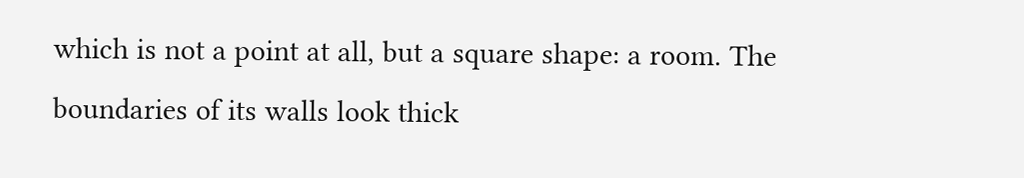which is not a point at all, but a square shape: a room. The boundaries of its walls look thick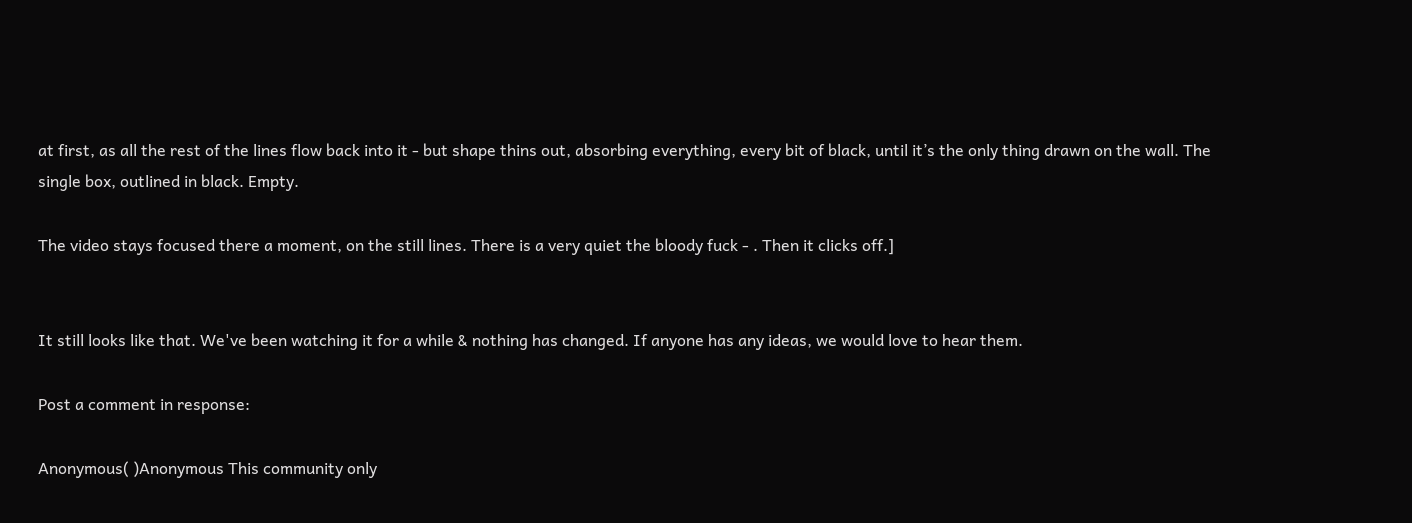at first, as all the rest of the lines flow back into it - but shape thins out, absorbing everything, every bit of black, until it’s the only thing drawn on the wall. The single box, outlined in black. Empty.

The video stays focused there a moment, on the still lines. There is a very quiet the bloody fuck - . Then it clicks off.]


It still looks like that. We've been watching it for a while & nothing has changed. If anyone has any ideas, we would love to hear them.

Post a comment in response:

Anonymous( )Anonymous This community only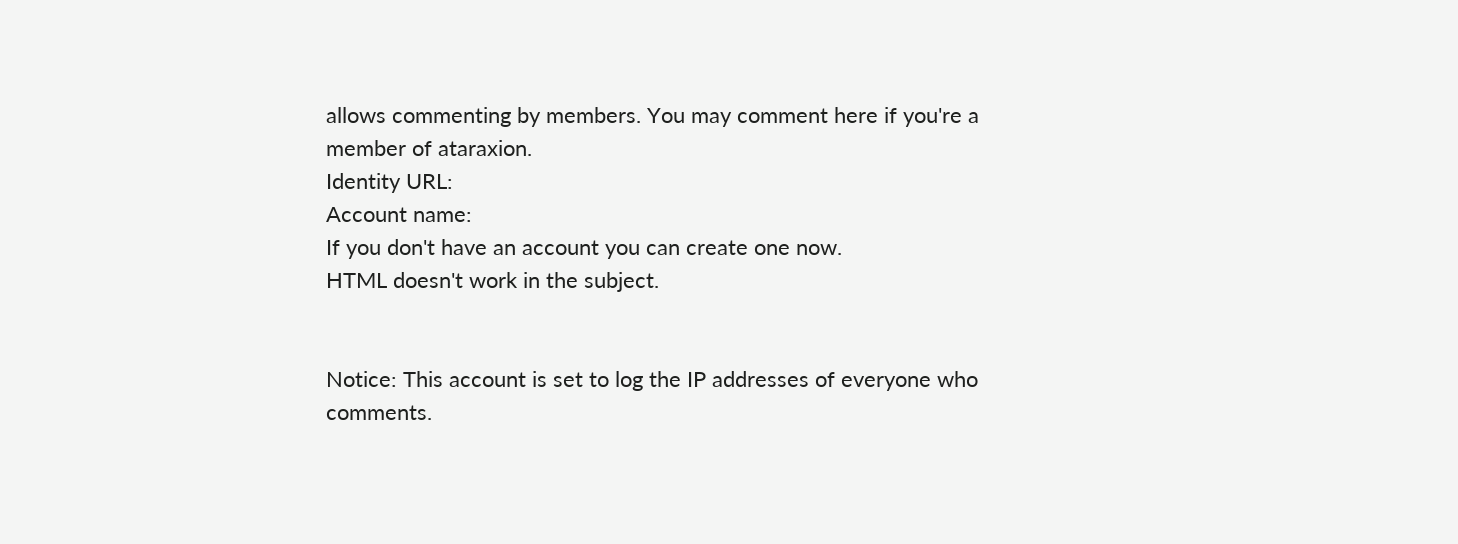allows commenting by members. You may comment here if you're a member of ataraxion.
Identity URL:
Account name:
If you don't have an account you can create one now.
HTML doesn't work in the subject.


Notice: This account is set to log the IP addresses of everyone who comments.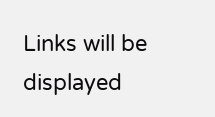Links will be displayed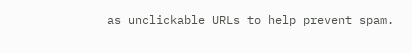as unclickable URLs to help prevent spam.